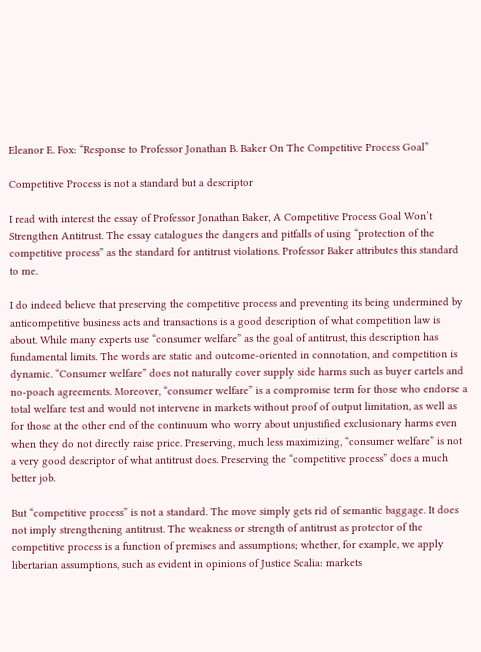Eleanor E. Fox: “Response to Professor Jonathan B. Baker On The Competitive Process Goal”

Competitive Process is not a standard but a descriptor

I read with interest the essay of Professor Jonathan Baker, A Competitive Process Goal Won’t Strengthen Antitrust. The essay catalogues the dangers and pitfalls of using “protection of the competitive process” as the standard for antitrust violations. Professor Baker attributes this standard to me.

I do indeed believe that preserving the competitive process and preventing its being undermined by anticompetitive business acts and transactions is a good description of what competition law is about. While many experts use “consumer welfare” as the goal of antitrust, this description has fundamental limits. The words are static and outcome-oriented in connotation, and competition is dynamic. “Consumer welfare” does not naturally cover supply side harms such as buyer cartels and no-poach agreements. Moreover, “consumer welfare” is a compromise term for those who endorse a total welfare test and would not intervene in markets without proof of output limitation, as well as for those at the other end of the continuum who worry about unjustified exclusionary harms even when they do not directly raise price. Preserving, much less maximizing, “consumer welfare” is not a very good descriptor of what antitrust does. Preserving the “competitive process” does a much better job.

But “competitive process” is not a standard. The move simply gets rid of semantic baggage. It does not imply strengthening antitrust. The weakness or strength of antitrust as protector of the competitive process is a function of premises and assumptions; whether, for example, we apply libertarian assumptions, such as evident in opinions of Justice Scalia: markets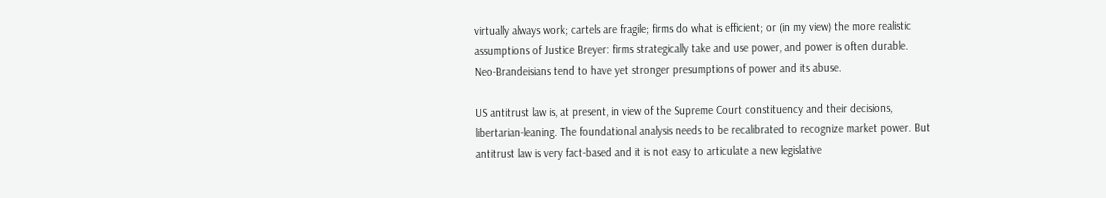virtually always work; cartels are fragile; firms do what is efficient; or (in my view) the more realistic assumptions of Justice Breyer: firms strategically take and use power, and power is often durable. Neo-Brandeisians tend to have yet stronger presumptions of power and its abuse.

US antitrust law is, at present, in view of the Supreme Court constituency and their decisions, libertarian-leaning. The foundational analysis needs to be recalibrated to recognize market power. But antitrust law is very fact-based and it is not easy to articulate a new legislative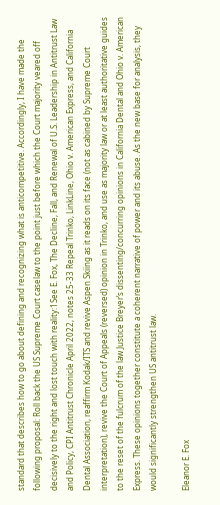standard that describes how to go about defining and recognizing what is anticompetitive. Accordingly, I have made the following proposal: Roll back the US Supreme Court caselaw to the point just before which the Court majority veared off decisively to the right and lost touch with reality:1See E. Fox, The Decline, Fall, and Renewal of U.S. Leadership in Antitrust Law and Policy, CPI Antitrust Chronicle April 2022, notes 25-33 Repeal Trinko, LinkLine, Ohio v. American Express, and California Dental Association, reaffirm Kodak/ITS and revive Aspen Skiing as it reads on its face (not as cabined by Supreme Court interpretation), revive the Court of Appeals (reversed) opinion in Trinko, and use as majority law or at least authoritative guides to the reset of the fulcrum of the law Justice Breyer’s dissenting/concurring opinions in California Dental and Ohio v. American Express. These opinions together constitute a coherent narrative of power and its abuse. As the new base for analysis, they would significantly strengthen US antitrust law.

Eleanor E. Fox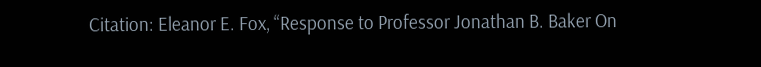Citation: Eleanor E. Fox, “Response to Professor Jonathan B. Baker On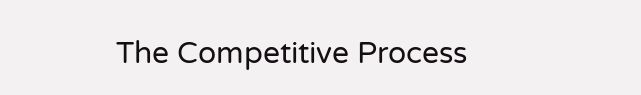The Competitive Process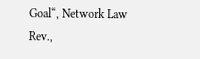Goal“, Network Law Rev.,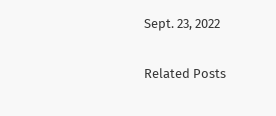Sept. 23, 2022

Related Posts